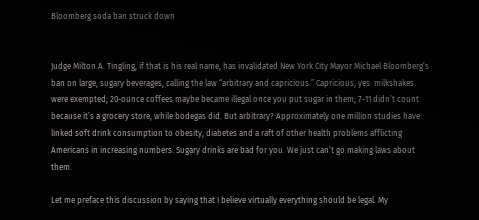Bloomberg soda ban struck down


Judge Milton A. Tingling, if that is his real name, has invalidated New York City Mayor Michael Bloomberg’s ban on large, sugary beverages, calling the law “arbitrary and capricious.” Capricious, yes: milkshakes were exempted; 20-ounce coffees maybe became illegal once you put sugar in them; 7-11 didn’t count because it’s a grocery store, while bodegas did. But arbitrary? Approximately one million studies have linked soft drink consumption to obesity, diabetes and a raft of other health problems afflicting Americans in increasing numbers. Sugary drinks are bad for you. We just can’t go making laws about them.

Let me preface this discussion by saying that I believe virtually everything should be legal. My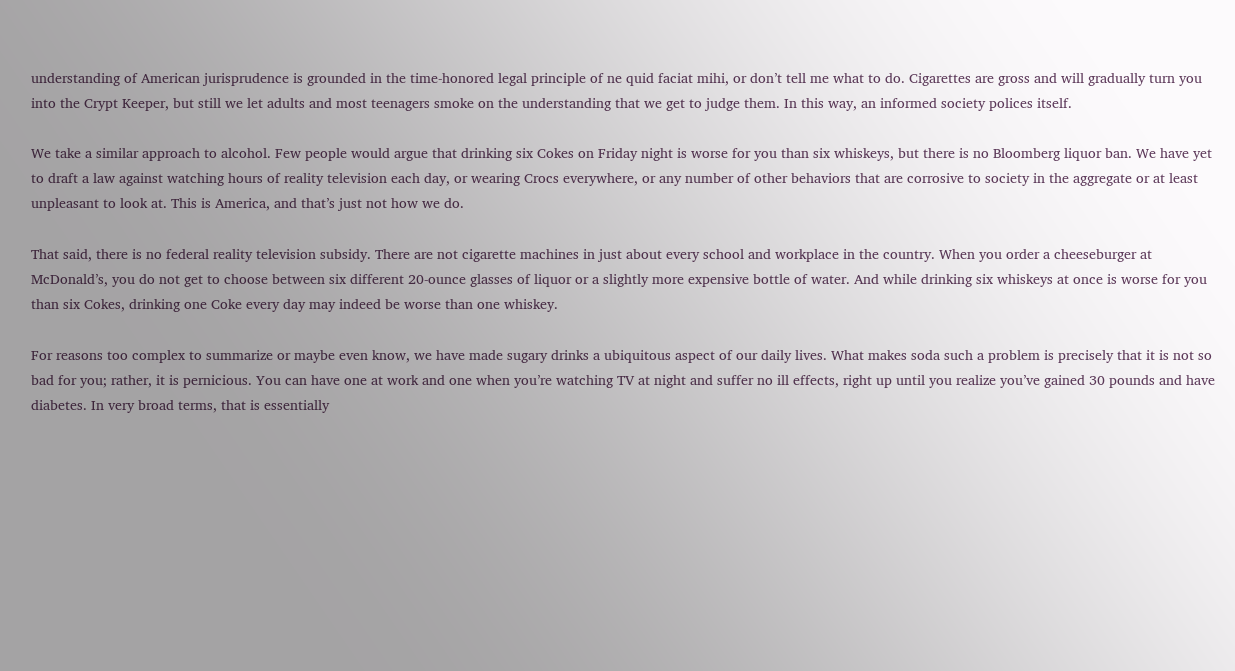understanding of American jurisprudence is grounded in the time-honored legal principle of ne quid faciat mihi, or don’t tell me what to do. Cigarettes are gross and will gradually turn you into the Crypt Keeper, but still we let adults and most teenagers smoke on the understanding that we get to judge them. In this way, an informed society polices itself.

We take a similar approach to alcohol. Few people would argue that drinking six Cokes on Friday night is worse for you than six whiskeys, but there is no Bloomberg liquor ban. We have yet to draft a law against watching hours of reality television each day, or wearing Crocs everywhere, or any number of other behaviors that are corrosive to society in the aggregate or at least unpleasant to look at. This is America, and that’s just not how we do.

That said, there is no federal reality television subsidy. There are not cigarette machines in just about every school and workplace in the country. When you order a cheeseburger at McDonald’s, you do not get to choose between six different 20-ounce glasses of liquor or a slightly more expensive bottle of water. And while drinking six whiskeys at once is worse for you than six Cokes, drinking one Coke every day may indeed be worse than one whiskey.

For reasons too complex to summarize or maybe even know, we have made sugary drinks a ubiquitous aspect of our daily lives. What makes soda such a problem is precisely that it is not so bad for you; rather, it is pernicious. You can have one at work and one when you’re watching TV at night and suffer no ill effects, right up until you realize you’ve gained 30 pounds and have diabetes. In very broad terms, that is essentially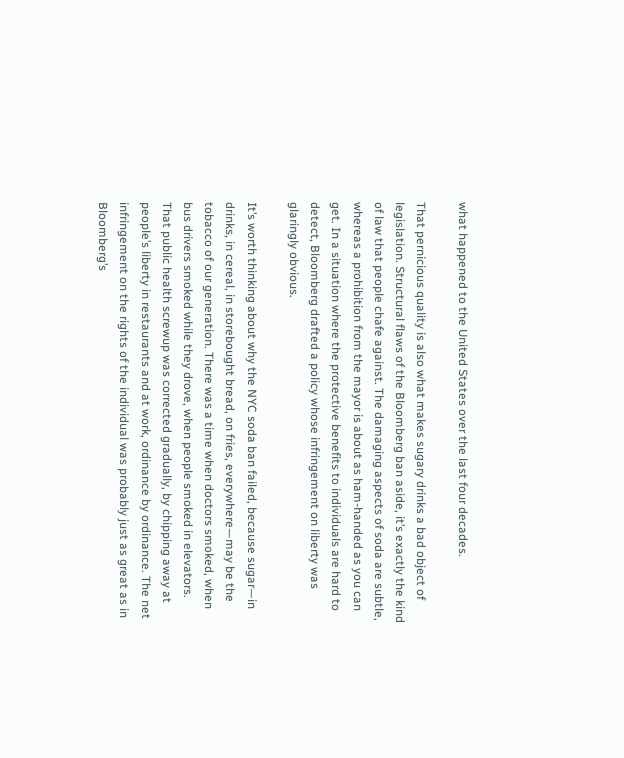what happened to the United States over the last four decades.

That pernicious quality is also what makes sugary drinks a bad object of legislation. Structural flaws of the Bloomberg ban aside, it’s exactly the kind of law that people chafe against. The damaging aspects of soda are subtle, whereas a prohibition from the mayor is about as ham-handed as you can get. In a situation where the protective benefits to individuals are hard to detect, Bloomberg drafted a policy whose infringement on liberty was glaringly obvious.

It’s worth thinking about why the NYC soda ban failed, because sugar—in drinks, in cereal, in storebought bread, on fries, everywhere—may be the tobacco of our generation. There was a time when doctors smoked, when bus drivers smoked while they drove, when people smoked in elevators. That public health screwup was corrected gradually, by chipping away at people’s liberty in restaurants and at work, ordinance by ordinance. The net infringement on the rights of the individual was probably just as great as in Bloomberg’s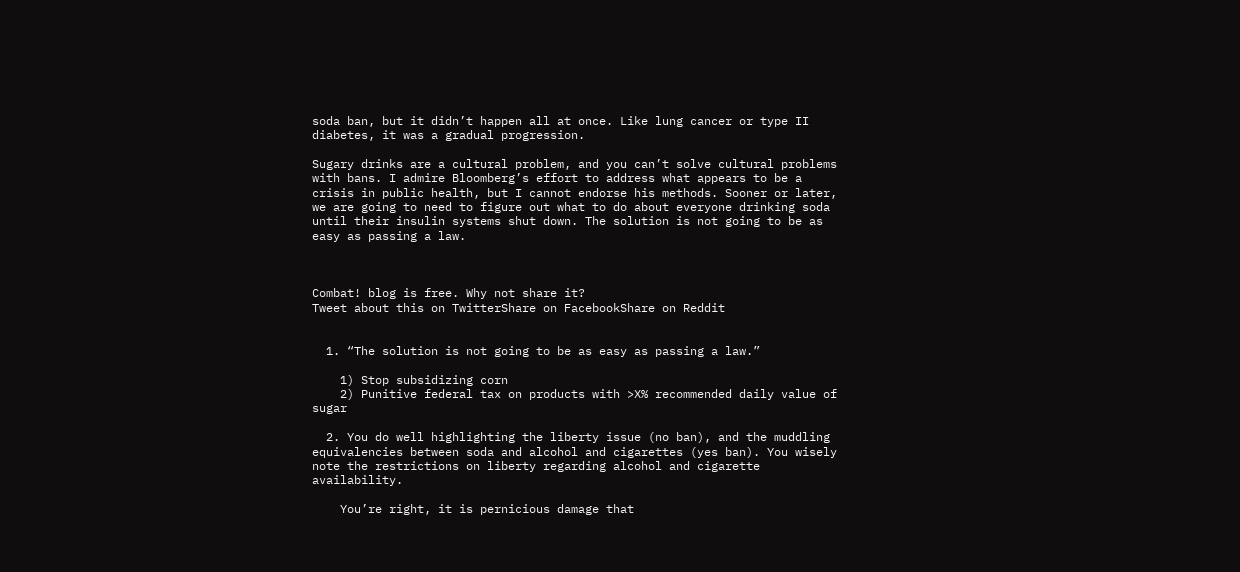soda ban, but it didn’t happen all at once. Like lung cancer or type II diabetes, it was a gradual progression.

Sugary drinks are a cultural problem, and you can’t solve cultural problems with bans. I admire Bloomberg’s effort to address what appears to be a crisis in public health, but I cannot endorse his methods. Sooner or later, we are going to need to figure out what to do about everyone drinking soda until their insulin systems shut down. The solution is not going to be as easy as passing a law.



Combat! blog is free. Why not share it?
Tweet about this on TwitterShare on FacebookShare on Reddit


  1. “The solution is not going to be as easy as passing a law.”

    1) Stop subsidizing corn
    2) Punitive federal tax on products with >X% recommended daily value of sugar

  2. You do well highlighting the liberty issue (no ban), and the muddling equivalencies between soda and alcohol and cigarettes (yes ban). You wisely note the restrictions on liberty regarding alcohol and cigarette availability.

    You’re right, it is pernicious damage that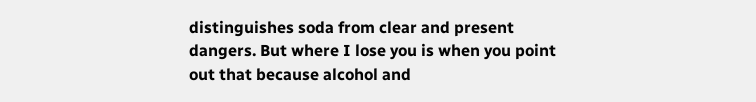distinguishes soda from clear and present dangers. But where I lose you is when you point out that because alcohol and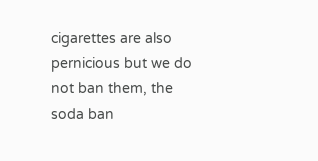cigarettes are also pernicious but we do not ban them, the soda ban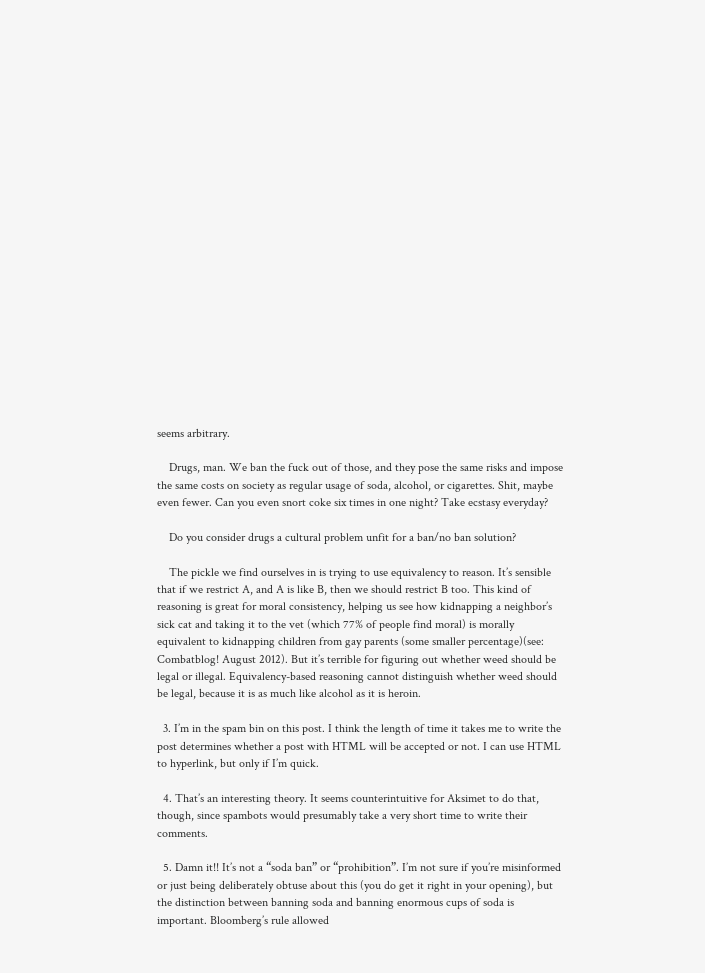seems arbitrary.

    Drugs, man. We ban the fuck out of those, and they pose the same risks and impose the same costs on society as regular usage of soda, alcohol, or cigarettes. Shit, maybe even fewer. Can you even snort coke six times in one night? Take ecstasy everyday?

    Do you consider drugs a cultural problem unfit for a ban/no ban solution?

    The pickle we find ourselves in is trying to use equivalency to reason. It’s sensible that if we restrict A, and A is like B, then we should restrict B too. This kind of reasoning is great for moral consistency, helping us see how kidnapping a neighbor’s sick cat and taking it to the vet (which 77% of people find moral) is morally equivalent to kidnapping children from gay parents (some smaller percentage)(see: Combatblog! August 2012). But it’s terrible for figuring out whether weed should be legal or illegal. Equivalency-based reasoning cannot distinguish whether weed should be legal, because it is as much like alcohol as it is heroin.

  3. I’m in the spam bin on this post. I think the length of time it takes me to write the post determines whether a post with HTML will be accepted or not. I can use HTML to hyperlink, but only if I’m quick.

  4. That’s an interesting theory. It seems counterintuitive for Aksimet to do that, though, since spambots would presumably take a very short time to write their comments.

  5. Damn it!! It’s not a “soda ban” or “prohibition”. I’m not sure if you’re misinformed or just being deliberately obtuse about this (you do get it right in your opening), but the distinction between banning soda and banning enormous cups of soda is important. Bloomberg’s rule allowed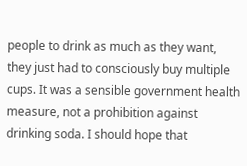people to drink as much as they want, they just had to consciously buy multiple cups. It was a sensible government health measure, not a prohibition against drinking soda. I should hope that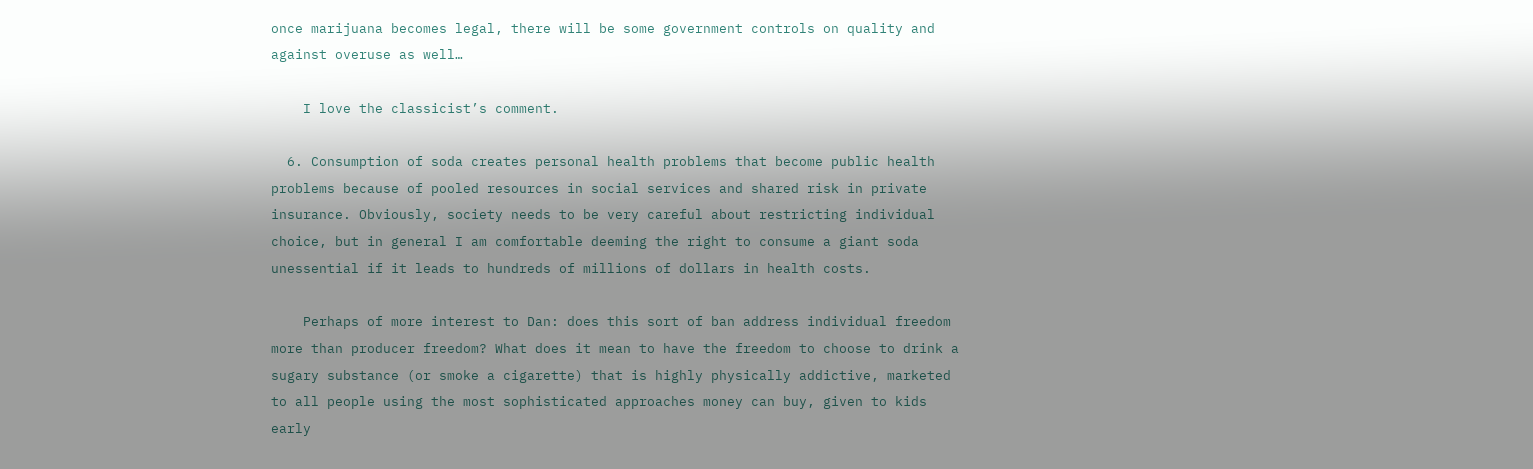once marijuana becomes legal, there will be some government controls on quality and against overuse as well…

    I love the classicist’s comment.

  6. Consumption of soda creates personal health problems that become public health problems because of pooled resources in social services and shared risk in private insurance. Obviously, society needs to be very careful about restricting individual choice, but in general I am comfortable deeming the right to consume a giant soda unessential if it leads to hundreds of millions of dollars in health costs.

    Perhaps of more interest to Dan: does this sort of ban address individual freedom more than producer freedom? What does it mean to have the freedom to choose to drink a sugary substance (or smoke a cigarette) that is highly physically addictive, marketed to all people using the most sophisticated approaches money can buy, given to kids early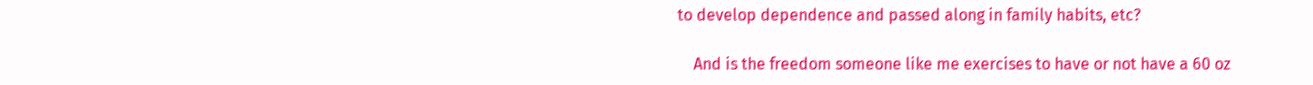to develop dependence and passed along in family habits, etc?

    And is the freedom someone like me exercises to have or not have a 60 oz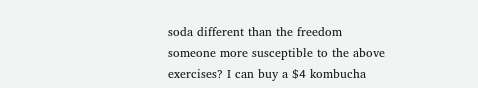soda different than the freedom someone more susceptible to the above exercises? I can buy a $4 kombucha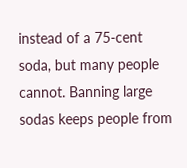instead of a 75-cent soda, but many people cannot. Banning large sodas keeps people from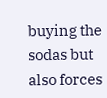buying the sodas but also forces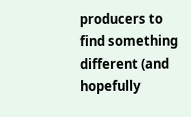producers to find something different (and hopefully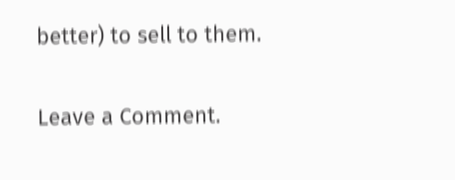better) to sell to them.

Leave a Comment.